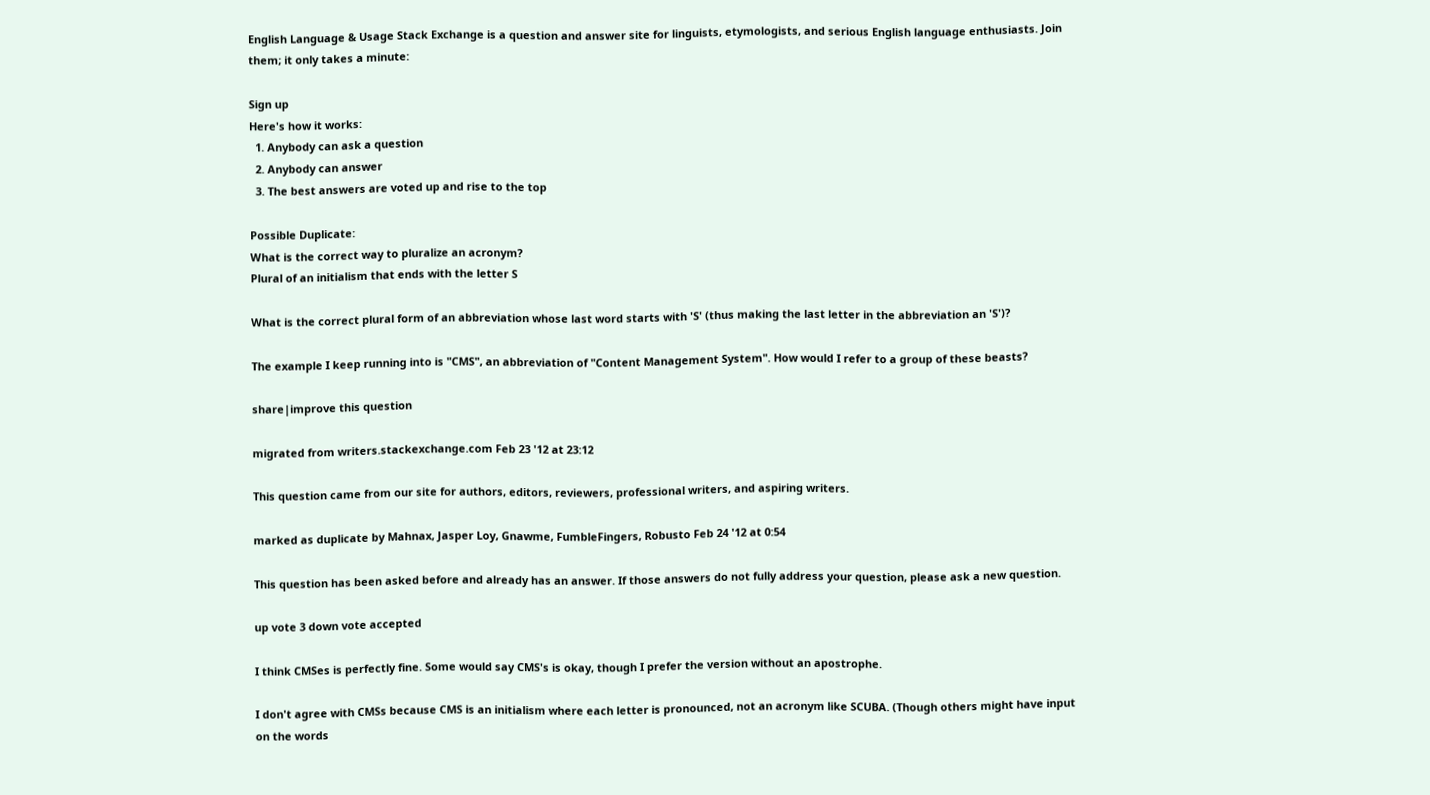English Language & Usage Stack Exchange is a question and answer site for linguists, etymologists, and serious English language enthusiasts. Join them; it only takes a minute:

Sign up
Here's how it works:
  1. Anybody can ask a question
  2. Anybody can answer
  3. The best answers are voted up and rise to the top

Possible Duplicate:
What is the correct way to pluralize an acronym?
Plural of an initialism that ends with the letter S

What is the correct plural form of an abbreviation whose last word starts with 'S' (thus making the last letter in the abbreviation an 'S')?

The example I keep running into is "CMS", an abbreviation of "Content Management System". How would I refer to a group of these beasts?

share|improve this question

migrated from writers.stackexchange.com Feb 23 '12 at 23:12

This question came from our site for authors, editors, reviewers, professional writers, and aspiring writers.

marked as duplicate by Mahnax, Jasper Loy, Gnawme, FumbleFingers, Robusto Feb 24 '12 at 0:54

This question has been asked before and already has an answer. If those answers do not fully address your question, please ask a new question.

up vote 3 down vote accepted

I think CMSes is perfectly fine. Some would say CMS's is okay, though I prefer the version without an apostrophe.

I don't agree with CMSs because CMS is an initialism where each letter is pronounced, not an acronym like SCUBA. (Though others might have input on the words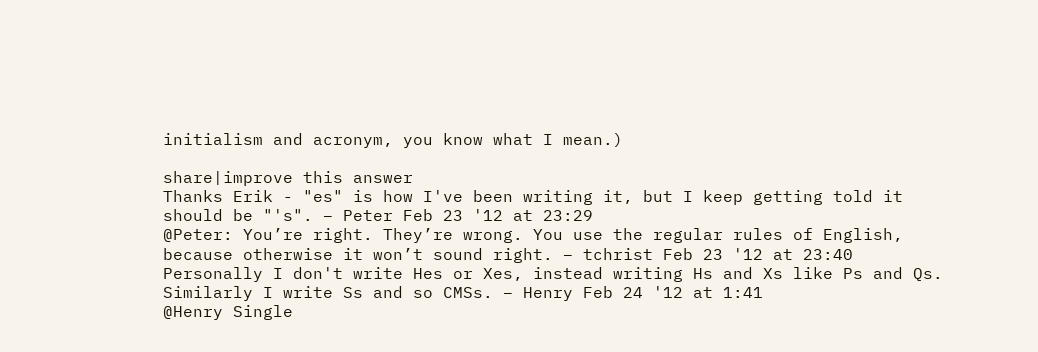initialism and acronym, you know what I mean.)

share|improve this answer
Thanks Erik - "es" is how I've been writing it, but I keep getting told it should be "'s". – Peter Feb 23 '12 at 23:29
@Peter: You’re right. They’re wrong. You use the regular rules of English, because otherwise it won’t sound right. – tchrist Feb 23 '12 at 23:40
Personally I don't write Hes or Xes, instead writing Hs and Xs like Ps and Qs. Similarly I write Ss and so CMSs. – Henry Feb 24 '12 at 1:41
@Henry Single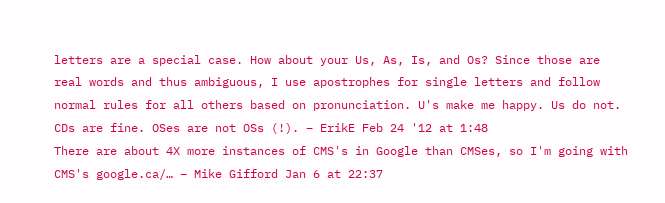letters are a special case. How about your Us, As, Is, and Os? Since those are real words and thus ambiguous, I use apostrophes for single letters and follow normal rules for all others based on pronunciation. U's make me happy. Us do not. CDs are fine. OSes are not OSs (!). – ErikE Feb 24 '12 at 1:48
There are about 4X more instances of CMS's in Google than CMSes, so I'm going with CMS's google.ca/… – Mike Gifford Jan 6 at 22:37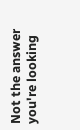Not the answer you're looking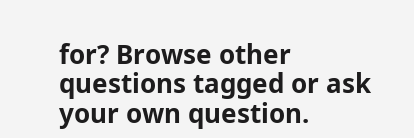for? Browse other questions tagged or ask your own question.